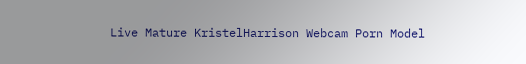Live Mature KristelHarrison Webcam Porn Model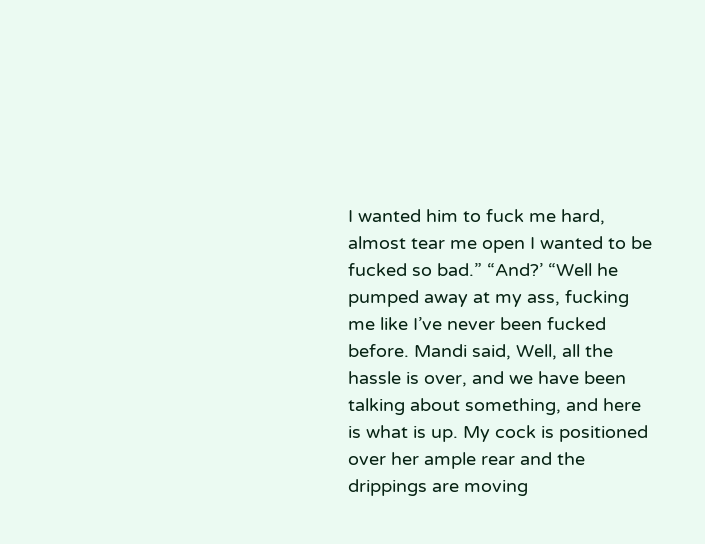I wanted him to fuck me hard, almost tear me open I wanted to be fucked so bad.” “And?’ “Well he pumped away at my ass, fucking me like I’ve never been fucked before. Mandi said, Well, all the hassle is over, and we have been talking about something, and here is what is up. My cock is positioned over her ample rear and the drippings are moving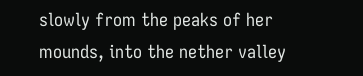slowly from the peaks of her mounds, into the nether valley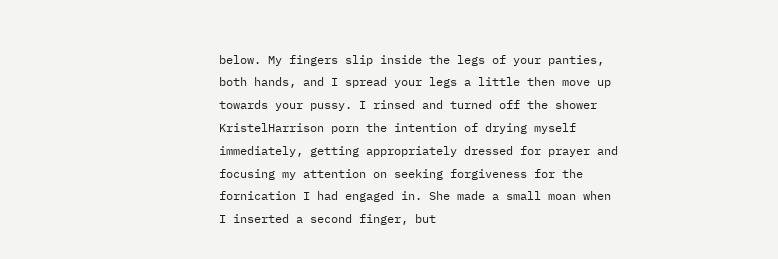below. My fingers slip inside the legs of your panties, both hands, and I spread your legs a little then move up towards your pussy. I rinsed and turned off the shower KristelHarrison porn the intention of drying myself immediately, getting appropriately dressed for prayer and focusing my attention on seeking forgiveness for the fornication I had engaged in. She made a small moan when I inserted a second finger, but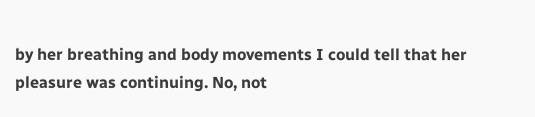by her breathing and body movements I could tell that her pleasure was continuing. No, not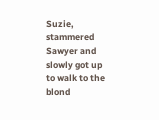Suzie, stammered Sawyer and slowly got up to walk to the blond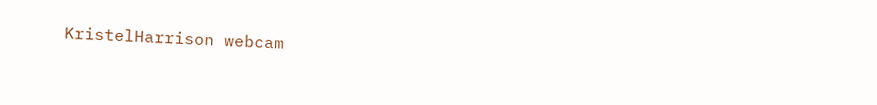KristelHarrison webcam